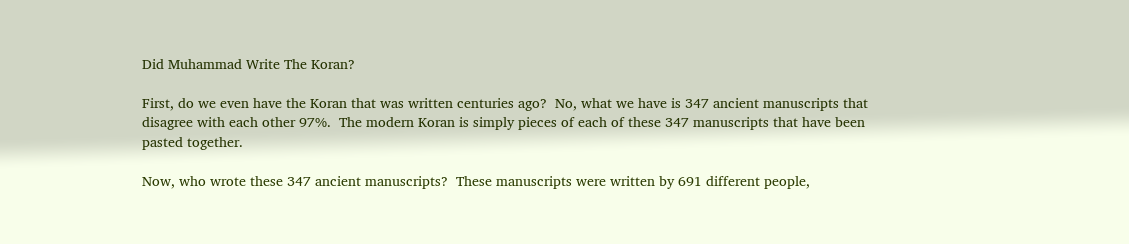Did Muhammad Write The Koran?

First, do we even have the Koran that was written centuries ago?  No, what we have is 347 ancient manuscripts that disagree with each other 97%.  The modern Koran is simply pieces of each of these 347 manuscripts that have been pasted together.

Now, who wrote these 347 ancient manuscripts?  These manuscripts were written by 691 different people,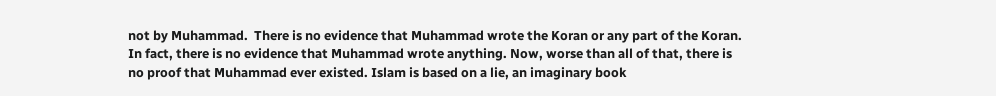not by Muhammad.  There is no evidence that Muhammad wrote the Koran or any part of the Koran.  In fact, there is no evidence that Muhammad wrote anything. Now, worse than all of that, there is no proof that Muhammad ever existed. Islam is based on a lie, an imaginary book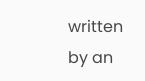written by an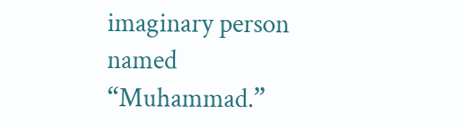imaginary person named “Muhammad.”